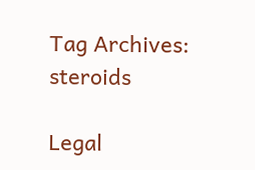Tag Archives: steroids

Legal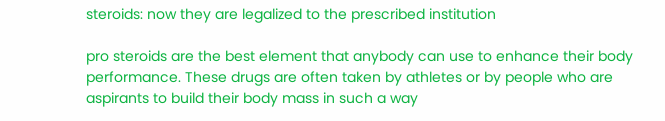steroids: now they are legalized to the prescribed institution

pro steroids are the best element that anybody can use to enhance their body performance. These drugs are often taken by athletes or by people who are aspirants to build their body mass in such a way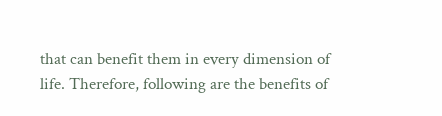that can benefit them in every dimension of life. Therefore, following are the benefits of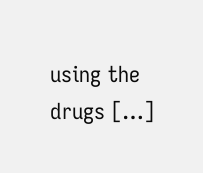using the drugs […]